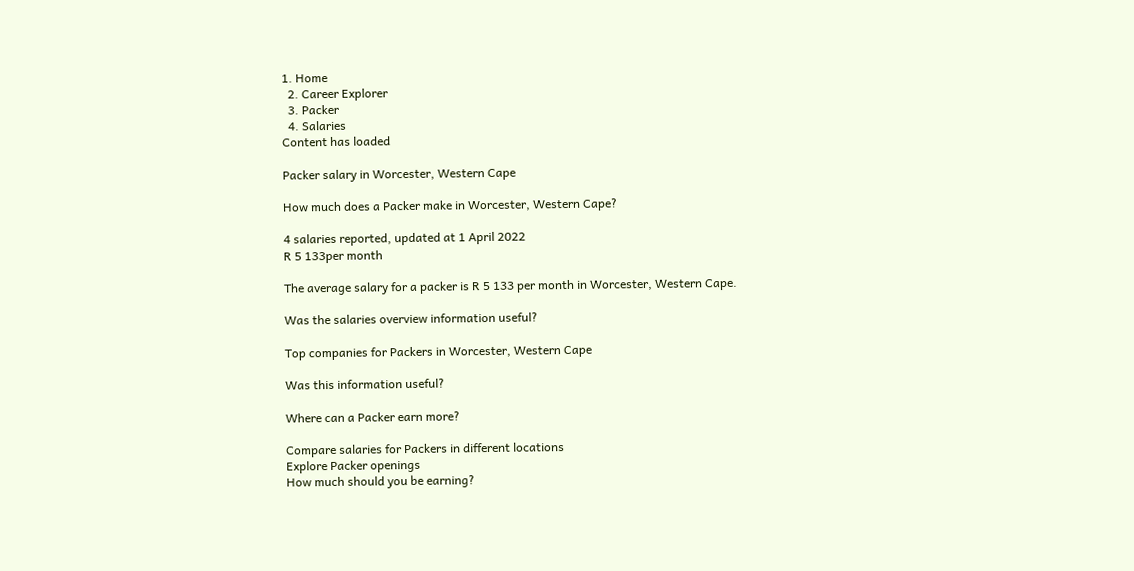1. Home
  2. Career Explorer
  3. Packer
  4. Salaries
Content has loaded

Packer salary in Worcester, Western Cape

How much does a Packer make in Worcester, Western Cape?

4 salaries reported, updated at 1 April 2022
R 5 133per month

The average salary for a packer is R 5 133 per month in Worcester, Western Cape.

Was the salaries overview information useful?

Top companies for Packers in Worcester, Western Cape

Was this information useful?

Where can a Packer earn more?

Compare salaries for Packers in different locations
Explore Packer openings
How much should you be earning?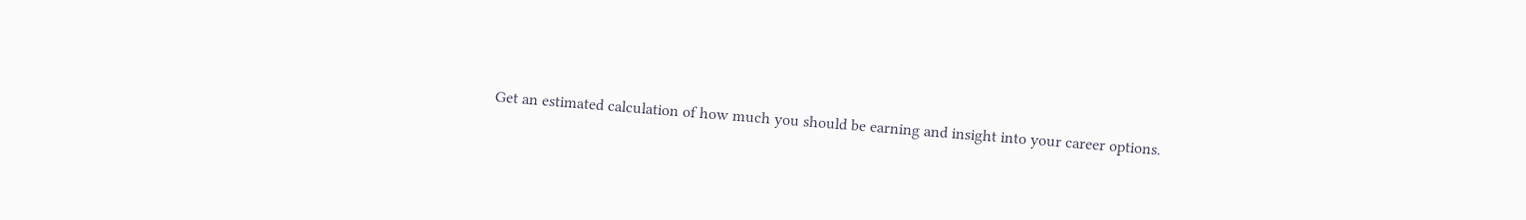Get an estimated calculation of how much you should be earning and insight into your career options.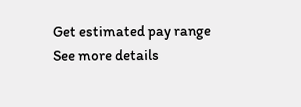Get estimated pay range
See more details